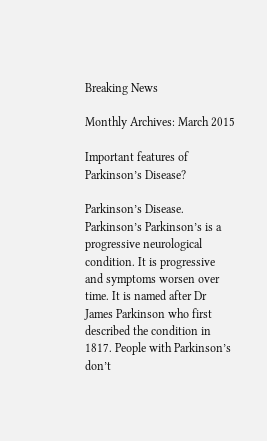Breaking News

Monthly Archives: March 2015

Important features of Parkinson’s Disease?

Parkinson’s Disease. Parkinson’s Parkinson’s is a progressive neurological condition. It is progressive and symptoms worsen over time. It is named after Dr James Parkinson who first described the condition in 1817. People with Parkinson’s don’t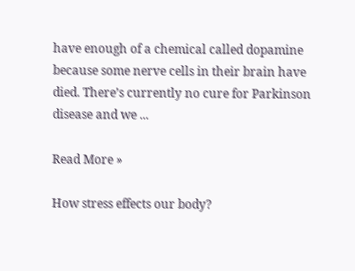have enough of a chemical called dopamine because some nerve cells in their brain have died. There’s currently no cure for Parkinson disease and we ...

Read More »

How stress effects our body?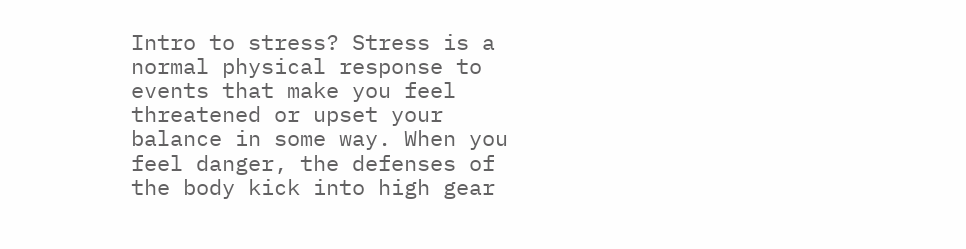Intro to stress? Stress is a normal physical response to events that make you feel threatened or upset your balance in some way. When you feel danger, the defenses of the body kick into high gear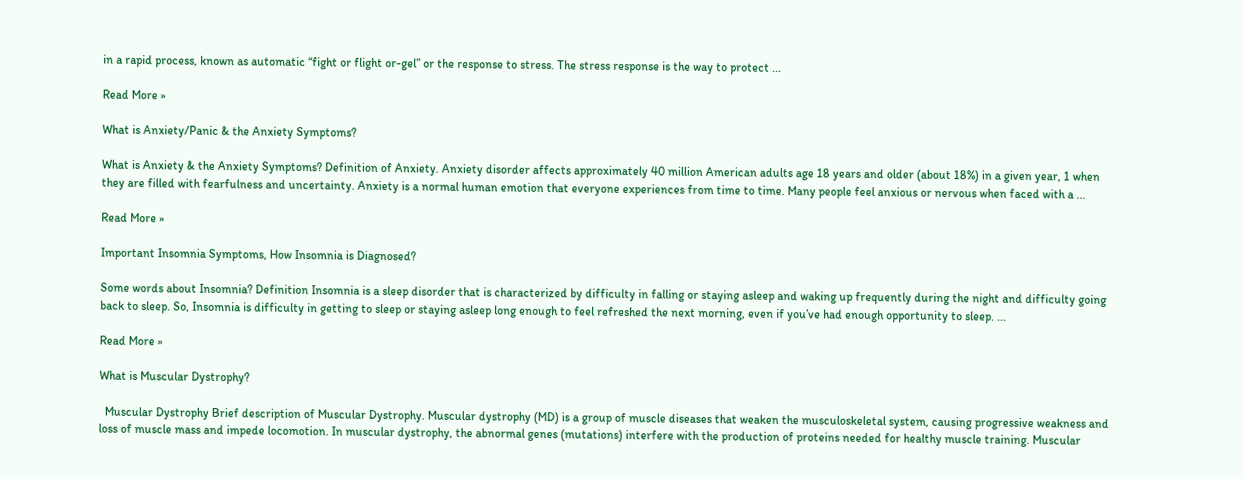in a rapid process, known as automatic “fight or flight or-gel” or the response to stress. The stress response is the way to protect ...

Read More »

What is Anxiety/Panic & the Anxiety Symptoms?

What is Anxiety & the Anxiety Symptoms? Definition of Anxiety. Anxiety disorder affects approximately 40 million American adults age 18 years and older (about 18%) in a given year, 1 when they are filled with fearfulness and uncertainty. Anxiety is a normal human emotion that everyone experiences from time to time. Many people feel anxious or nervous when faced with a ...

Read More »

Important Insomnia Symptoms, How Insomnia is Diagnosed?

Some words about Insomnia? Definition Insomnia is a sleep disorder that is characterized by difficulty in falling or staying asleep and waking up frequently during the night and difficulty going back to sleep. So, Insomnia is difficulty in getting to sleep or staying asleep long enough to feel refreshed the next morning, even if you’ve had enough opportunity to sleep. ...

Read More »

What is Muscular Dystrophy?

  Muscular Dystrophy Brief description of Muscular Dystrophy. Muscular dystrophy (MD) is a group of muscle diseases that weaken the musculoskeletal system, causing progressive weakness and loss of muscle mass and impede locomotion. In muscular dystrophy, the abnormal genes (mutations) interfere with the production of proteins needed for healthy muscle training. Muscular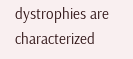dystrophies are characterized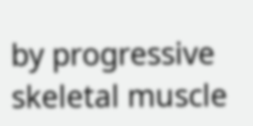by progressive skeletal muscle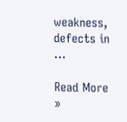weakness, defects in ...

Read More »